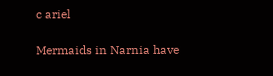c ariel

Mermaids in Narnia have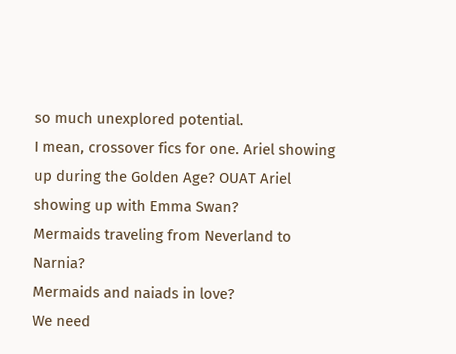so much unexplored potential.
I mean, crossover fics for one. Ariel showing up during the Golden Age? OUAT Ariel showing up with Emma Swan?
Mermaids traveling from Neverland to Narnia?
Mermaids and naiads in love?
We need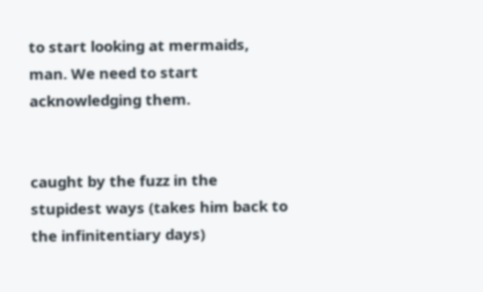to start looking at mermaids, man. We need to start acknowledging them.


caught by the fuzz in the stupidest ways (takes him back to the infinitentiary days)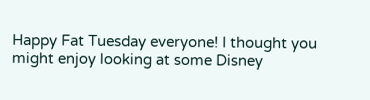Happy Fat Tuesday everyone! I thought you might enjoy looking at some Disney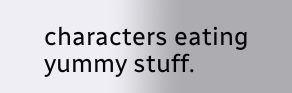characters eating yummy stuff.